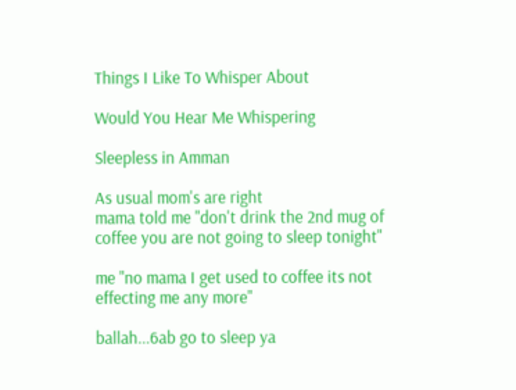Things I Like To Whisper About

Would You Hear Me Whispering

Sleepless in Amman

As usual mom's are right
mama told me "don't drink the 2nd mug of coffee you are not going to sleep tonight"

me "no mama I get used to coffee its not effecting me any more"

ballah...6ab go to sleep ya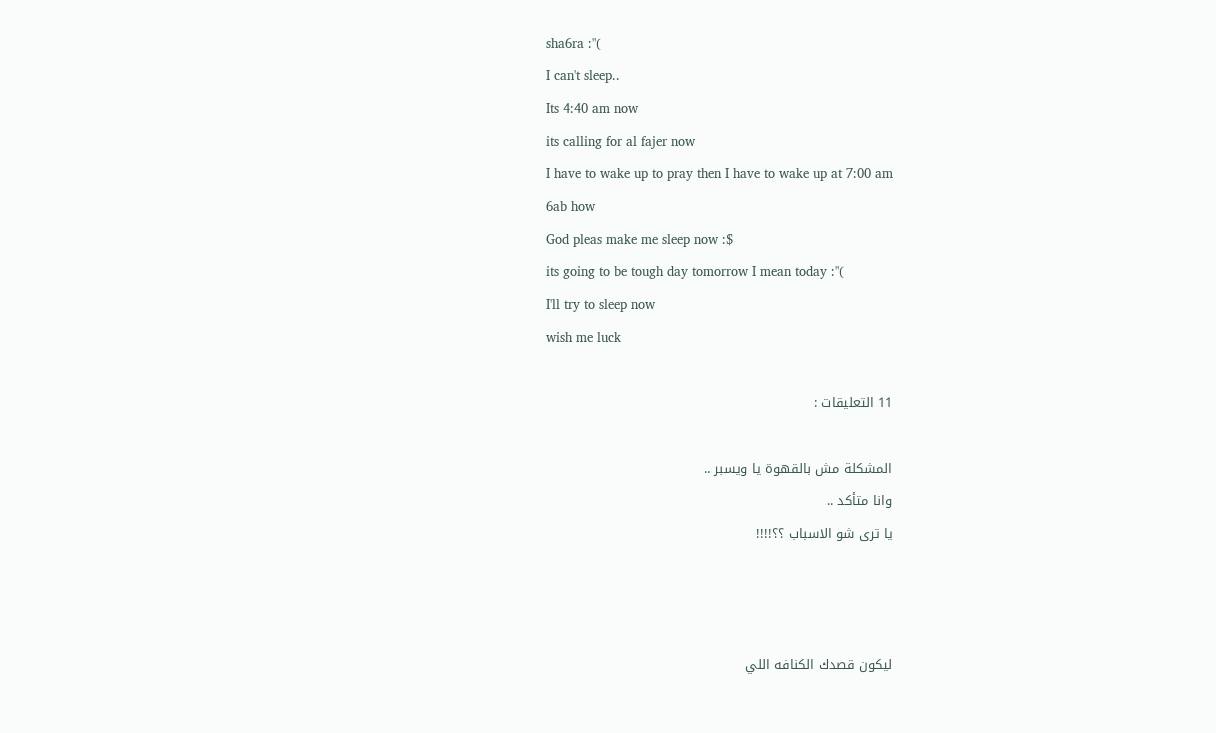sha6ra :"(
I can't sleep..
Its 4:40 am now
its calling for al fajer now
I have to wake up to pray then I have to wake up at 7:00 am
6ab how
God pleas make me sleep now :$
its going to be tough day tomorrow I mean today :"(
I'll try to sleep now
wish me luck

11 التعليقات :

المشكلة مش بالقهوة يا ويسبر ..
وانا متأكد ..
يا ترى شو الاسباب ؟؟!!!!



ليكون قصدك الكنافه اللي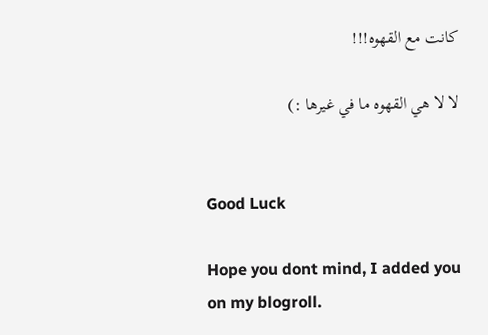كانت مع القهوه!!!

لا لا هي القهوه ما في غيرها :)


Good Luck

Hope you dont mind, I added you on my blogroll.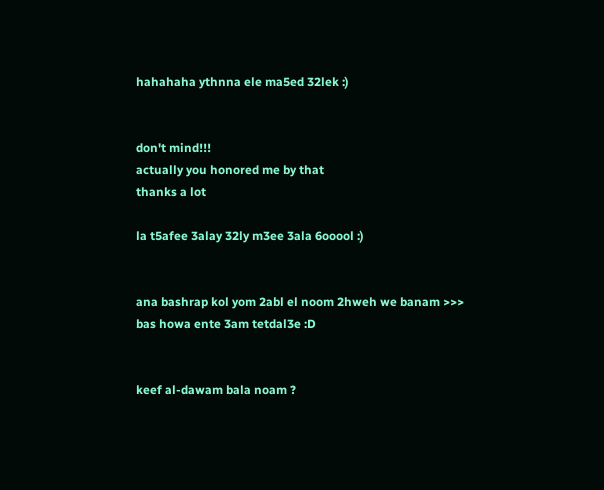hahahaha ythnna ele ma5ed 32lek :)


don't mind!!!
actually you honored me by that
thanks a lot

la t5afee 3alay 32ly m3ee 3ala 6ooool :)


ana bashrap kol yom 2abl el noom 2hweh we banam >>>
bas howa ente 3am tetdal3e :D


keef al-dawam bala noam ?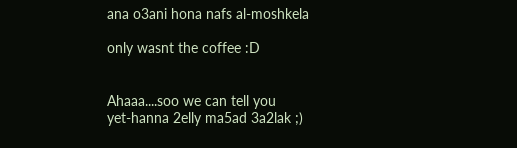ana o3ani hona nafs al-moshkela

only wasnt the coffee :D


Ahaaa....soo we can tell you
yet-hanna 2elly ma5ad 3a2lak ;)